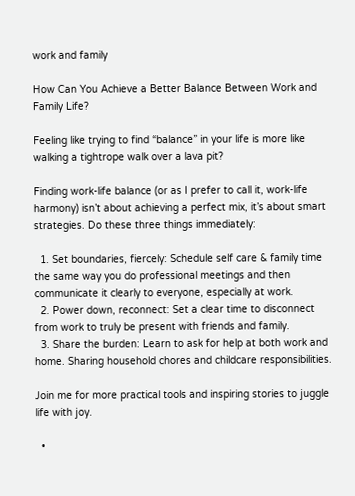work and family

How Can You Achieve a Better Balance Between Work and Family Life?

Feeling like trying to find “balance” in your life is more like walking a tightrope walk over a lava pit?

Finding work-life balance (or as I prefer to call it, work-life harmony) isn’t about achieving a perfect mix, it’s about smart strategies. Do these three things immediately:

  1. Set boundaries, fiercely: Schedule self care & family time the same way you do professional meetings and then communicate it clearly to everyone, especially at work.
  2. Power down, reconnect: Set a clear time to disconnect from work to truly be present with friends and family.
  3. Share the burden: Learn to ask for help at both work and home. Sharing household chores and childcare responsibilities.

Join me for more practical tools and inspiring stories to juggle life with joy.

  •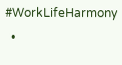#WorkLifeHarmony
  •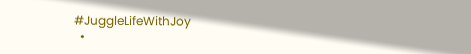#JuggleLifeWithJoy
  •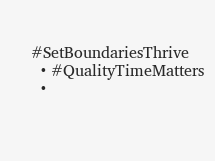#SetBoundariesThrive
  • #QualityTimeMatters
  •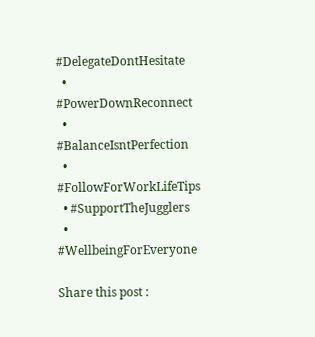#DelegateDontHesitate
  • #PowerDownReconnect
  • #BalanceIsntPerfection
  • #FollowForWorkLifeTips
  • #SupportTheJugglers
  • #WellbeingForEveryone

Share this post :